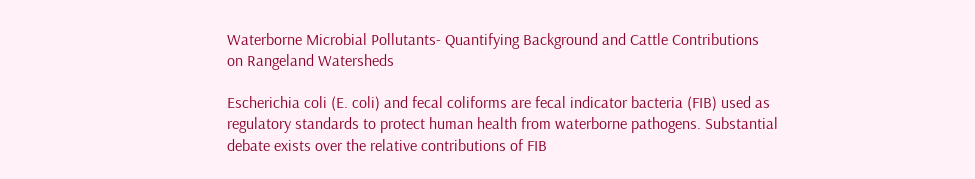Waterborne Microbial Pollutants- Quantifying Background and Cattle Contributions on Rangeland Watersheds

Escherichia coli (E. coli) and fecal coliforms are fecal indicator bacteria (FIB) used as regulatory standards to protect human health from waterborne pathogens. Substantial debate exists over the relative contributions of FIB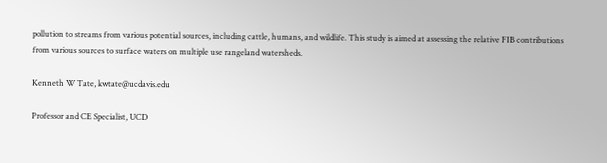pollution to streams from various potential sources, including cattle, humans, and wildlife. This study is aimed at assessing the relative FIB contributions from various sources to surface waters on multiple use rangeland watersheds.

Kenneth W Tate, kwtate@ucdavis.edu

Professor and CE Specialist, UCD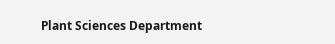Plant Sciences Department